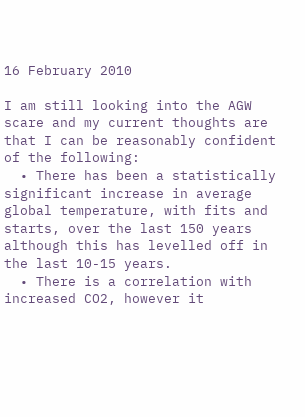16 February 2010

I am still looking into the AGW scare and my current thoughts are that I can be reasonably confident of the following:
  • There has been a statistically significant increase in average global temperature, with fits and starts, over the last 150 years although this has levelled off in the last 10-15 years.
  • There is a correlation with increased CO2, however it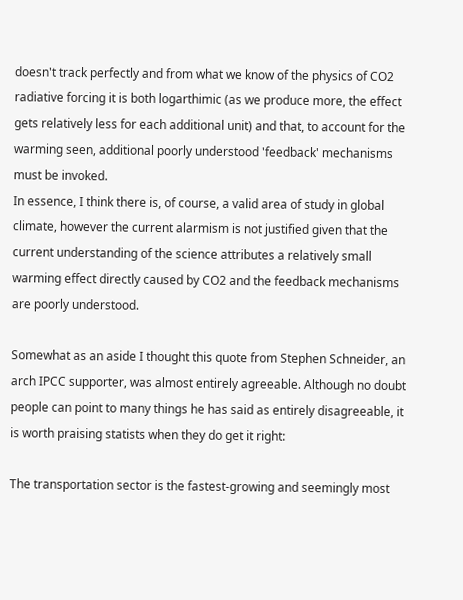doesn't track perfectly and from what we know of the physics of CO2 radiative forcing it is both logarthimic (as we produce more, the effect gets relatively less for each additional unit) and that, to account for the warming seen, additional poorly understood 'feedback' mechanisms must be invoked.
In essence, I think there is, of course, a valid area of study in global climate, however the current alarmism is not justified given that the current understanding of the science attributes a relatively small warming effect directly caused by CO2 and the feedback mechanisms are poorly understood.

Somewhat as an aside I thought this quote from Stephen Schneider, an arch IPCC supporter, was almost entirely agreeable. Although no doubt people can point to many things he has said as entirely disagreeable, it is worth praising statists when they do get it right:

The transportation sector is the fastest-growing and seemingly most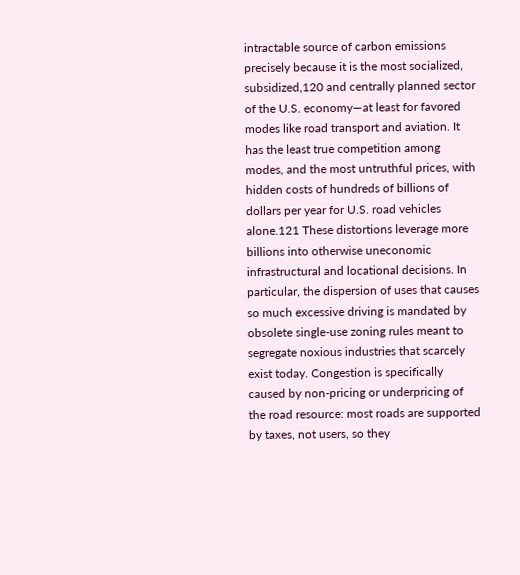intractable source of carbon emissions precisely because it is the most socialized, subsidized,120 and centrally planned sector of the U.S. economy—at least for favored modes like road transport and aviation. It has the least true competition among modes, and the most untruthful prices, with hidden costs of hundreds of billions of dollars per year for U.S. road vehicles alone.121 These distortions leverage more billions into otherwise uneconomic infrastructural and locational decisions. In particular, the dispersion of uses that causes so much excessive driving is mandated by obsolete single-use zoning rules meant to segregate noxious industries that scarcely exist today. Congestion is specifically caused by non-pricing or underpricing of the road resource: most roads are supported by taxes, not users, so they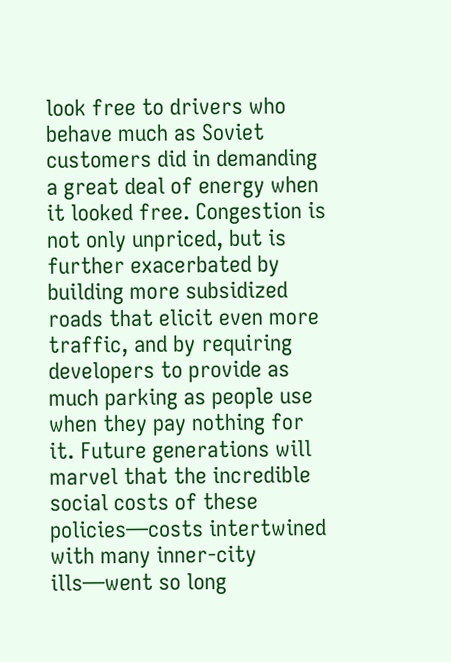look free to drivers who behave much as Soviet customers did in demanding a great deal of energy when it looked free. Congestion is not only unpriced, but is further exacerbated by building more subsidized roads that elicit even more traffic, and by requiring developers to provide as much parking as people use when they pay nothing for it. Future generations will marvel that the incredible social costs of these policies—costs intertwined with many inner-city ills—went so long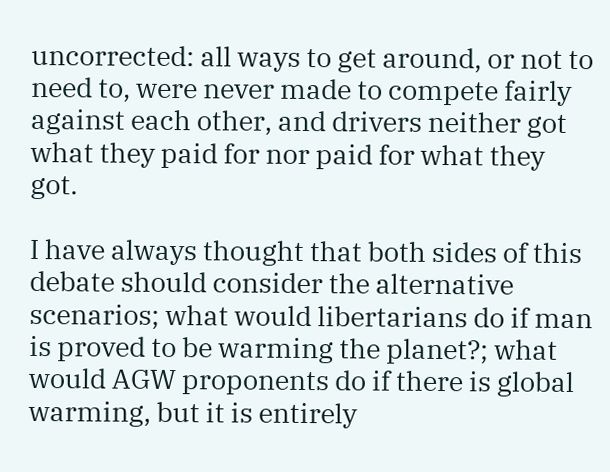uncorrected: all ways to get around, or not to need to, were never made to compete fairly against each other, and drivers neither got what they paid for nor paid for what they got.

I have always thought that both sides of this debate should consider the alternative scenarios; what would libertarians do if man is proved to be warming the planet?; what would AGW proponents do if there is global warming, but it is entirely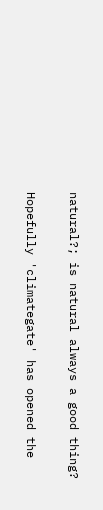natural?; is natural always a good thing?

Hopefully 'climategate' has opened the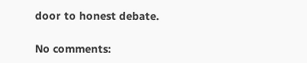door to honest debate.

No comments: